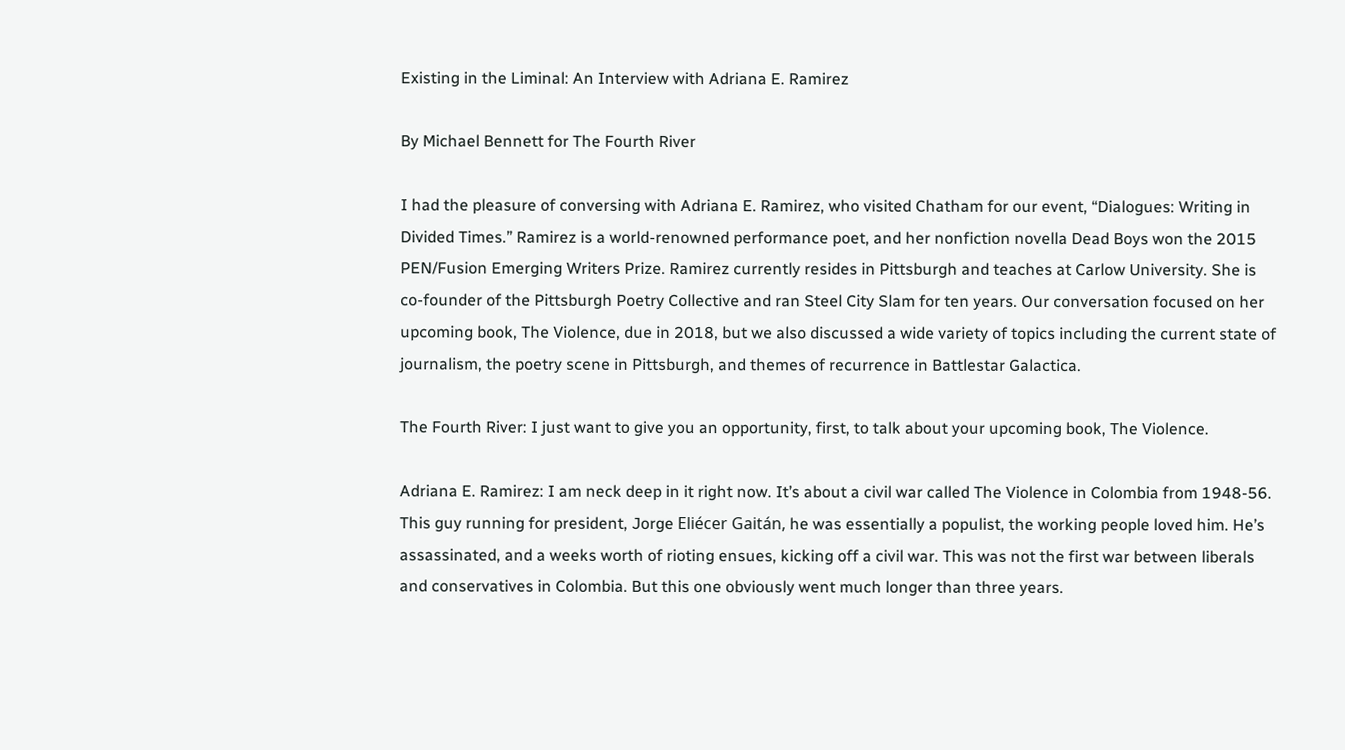Existing in the Liminal: An Interview with Adriana E. Ramirez

By Michael Bennett for The Fourth River

I had the pleasure of conversing with Adriana E. Ramirez, who visited Chatham for our event, “Dialogues: Writing in Divided Times.” Ramirez is a world-renowned performance poet, and her nonfiction novella Dead Boys won the 2015 PEN/Fusion Emerging Writers Prize. Ramirez currently resides in Pittsburgh and teaches at Carlow University. She is co-founder of the Pittsburgh Poetry Collective and ran Steel City Slam for ten years. Our conversation focused on her upcoming book, The Violence, due in 2018, but we also discussed a wide variety of topics including the current state of journalism, the poetry scene in Pittsburgh, and themes of recurrence in Battlestar Galactica.

The Fourth River: I just want to give you an opportunity, first, to talk about your upcoming book, The Violence.

Adriana E. Ramirez: I am neck deep in it right now. It’s about a civil war called The Violence in Colombia from 1948-56. This guy running for president, Jorge Eliécer Gaitán, he was essentially a populist, the working people loved him. He’s assassinated, and a weeks worth of rioting ensues, kicking off a civil war. This was not the first war between liberals and conservatives in Colombia. But this one obviously went much longer than three years.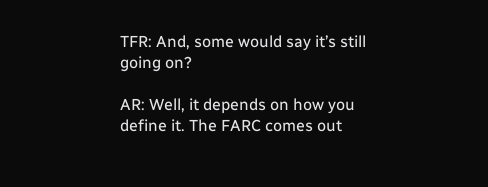TFR: And, some would say it’s still going on?

AR: Well, it depends on how you define it. The FARC comes out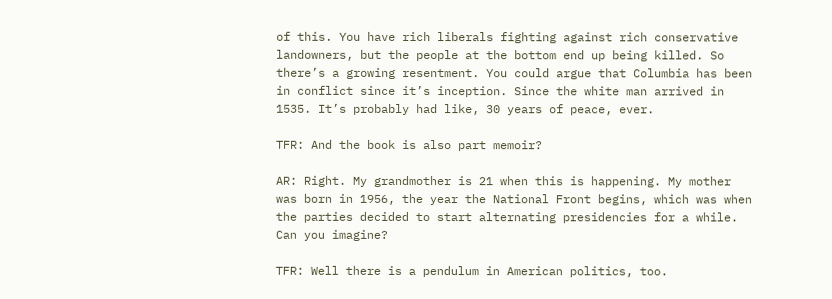of this. You have rich liberals fighting against rich conservative landowners, but the people at the bottom end up being killed. So there’s a growing resentment. You could argue that Columbia has been in conflict since it’s inception. Since the white man arrived in 1535. It’s probably had like, 30 years of peace, ever.

TFR: And the book is also part memoir?

AR: Right. My grandmother is 21 when this is happening. My mother was born in 1956, the year the National Front begins, which was when the parties decided to start alternating presidencies for a while. Can you imagine?

TFR: Well there is a pendulum in American politics, too.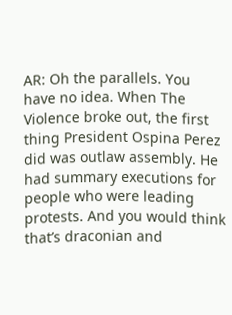AR: Oh the parallels. You have no idea. When The Violence broke out, the first thing President Ospina Perez did was outlaw assembly. He had summary executions for people who were leading protests. And you would think that’s draconian and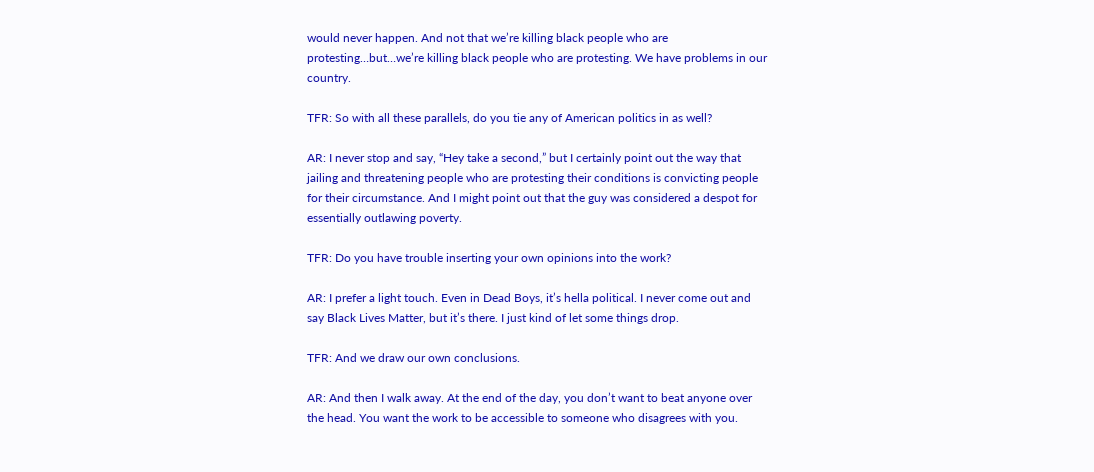would never happen. And not that we’re killing black people who are protesting…but…we’re killing black people who are protesting. We have problems in our country.

TFR: So with all these parallels, do you tie any of American politics in as well?

AR: I never stop and say, “Hey take a second,” but I certainly point out the way that jailing and threatening people who are protesting their conditions is convicting people for their circumstance. And I might point out that the guy was considered a despot for essentially outlawing poverty.

TFR: Do you have trouble inserting your own opinions into the work?

AR: I prefer a light touch. Even in Dead Boys, it’s hella political. I never come out and say Black Lives Matter, but it’s there. I just kind of let some things drop.

TFR: And we draw our own conclusions.

AR: And then I walk away. At the end of the day, you don’t want to beat anyone over the head. You want the work to be accessible to someone who disagrees with you.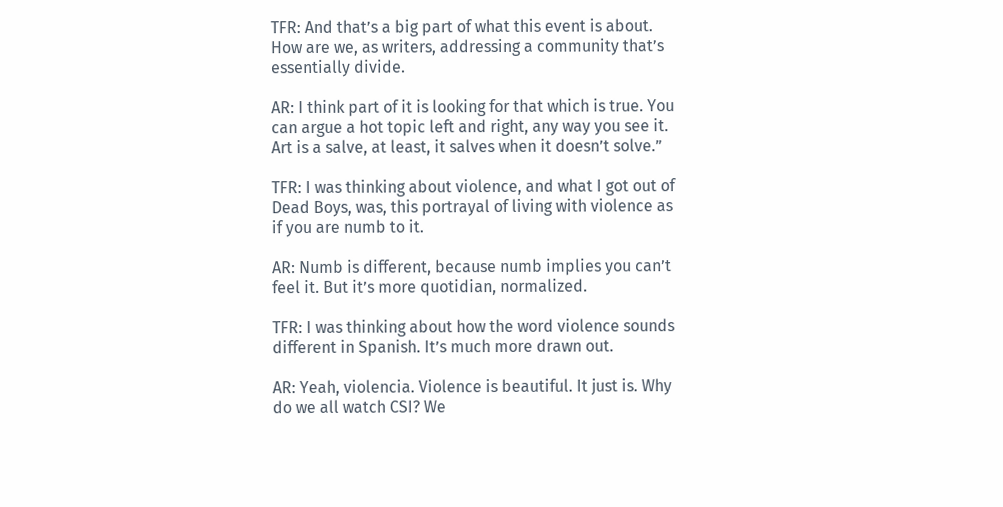TFR: And that’s a big part of what this event is about. How are we, as writers, addressing a community that’s essentially divide.

AR: I think part of it is looking for that which is true. You can argue a hot topic left and right, any way you see it. Art is a salve, at least, it salves when it doesn’t solve.”

TFR: I was thinking about violence, and what I got out of Dead Boys, was, this portrayal of living with violence as if you are numb to it.

AR: Numb is different, because numb implies you can’t feel it. But it’s more quotidian, normalized.

TFR: I was thinking about how the word violence sounds different in Spanish. It’s much more drawn out.

AR: Yeah, violencia. Violence is beautiful. It just is. Why do we all watch CSI? We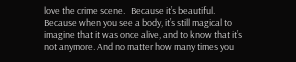love the crime scene.   Because it’s beautiful. Because when you see a body, it’s still magical to imagine that it was once alive, and to know that it’s not anymore. And no matter how many times you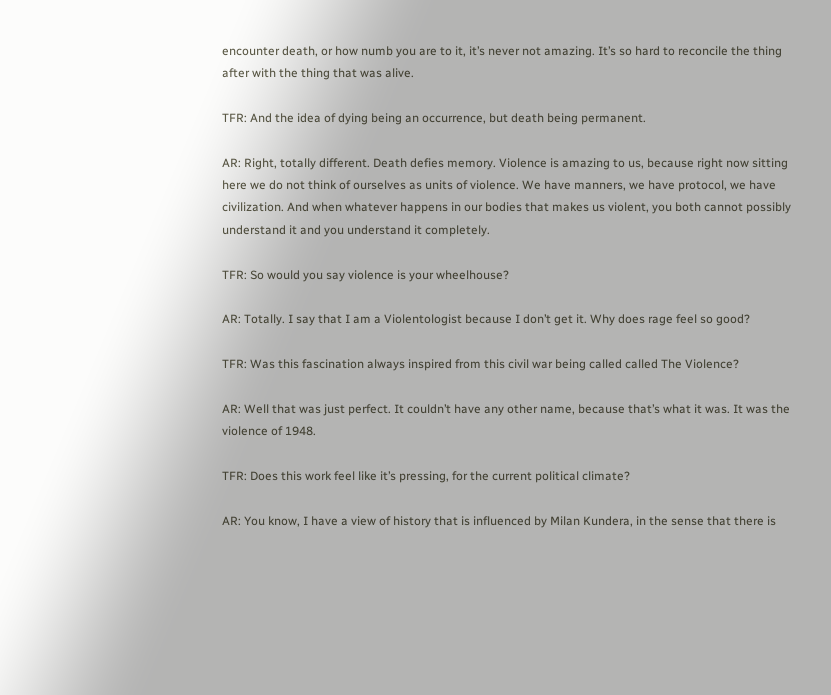encounter death, or how numb you are to it, it’s never not amazing. It’s so hard to reconcile the thing after with the thing that was alive.

TFR: And the idea of dying being an occurrence, but death being permanent.

AR: Right, totally different. Death defies memory. Violence is amazing to us, because right now sitting here we do not think of ourselves as units of violence. We have manners, we have protocol, we have civilization. And when whatever happens in our bodies that makes us violent, you both cannot possibly understand it and you understand it completely.

TFR: So would you say violence is your wheelhouse?

AR: Totally. I say that I am a Violentologist because I don’t get it. Why does rage feel so good?

TFR: Was this fascination always inspired from this civil war being called called The Violence?

AR: Well that was just perfect. It couldn’t have any other name, because that’s what it was. It was the violence of 1948.

TFR: Does this work feel like it’s pressing, for the current political climate?

AR: You know, I have a view of history that is influenced by Milan Kundera, in the sense that there is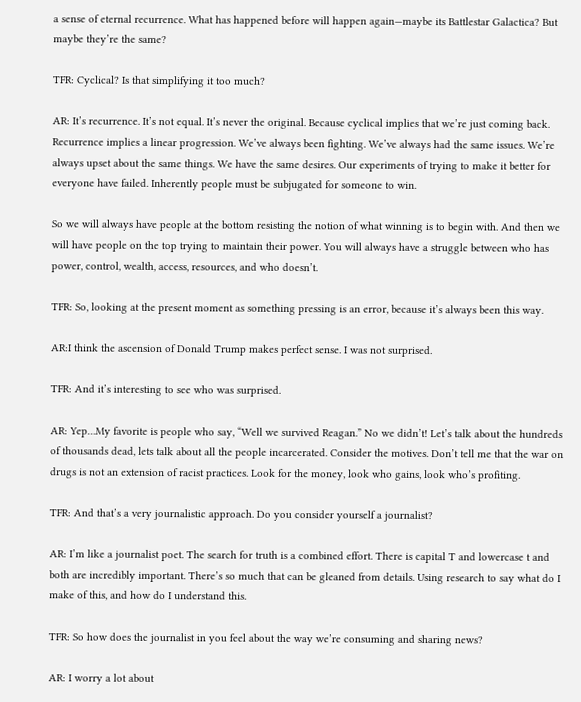a sense of eternal recurrence. What has happened before will happen again—maybe its Battlestar Galactica? But maybe they’re the same?

TFR: Cyclical? Is that simplifying it too much?

AR: It’s recurrence. It’s not equal. It’s never the original. Because cyclical implies that we’re just coming back. Recurrence implies a linear progression. We’ve always been fighting. We’ve always had the same issues. We’re always upset about the same things. We have the same desires. Our experiments of trying to make it better for everyone have failed. Inherently people must be subjugated for someone to win.

So we will always have people at the bottom resisting the notion of what winning is to begin with. And then we will have people on the top trying to maintain their power. You will always have a struggle between who has power, control, wealth, access, resources, and who doesn’t.

TFR: So, looking at the present moment as something pressing is an error, because it’s always been this way.

AR:I think the ascension of Donald Trump makes perfect sense. I was not surprised.

TFR: And it’s interesting to see who was surprised.

AR: Yep…My favorite is people who say, “Well we survived Reagan.” No we didn’t! Let’s talk about the hundreds of thousands dead, lets talk about all the people incarcerated. Consider the motives. Don’t tell me that the war on drugs is not an extension of racist practices. Look for the money, look who gains, look who’s profiting.

TFR: And that’s a very journalistic approach. Do you consider yourself a journalist?

AR: I’m like a journalist poet. The search for truth is a combined effort. There is capital T and lowercase t and both are incredibly important. There’s so much that can be gleaned from details. Using research to say what do I make of this, and how do I understand this.

TFR: So how does the journalist in you feel about the way we’re consuming and sharing news?

AR: I worry a lot about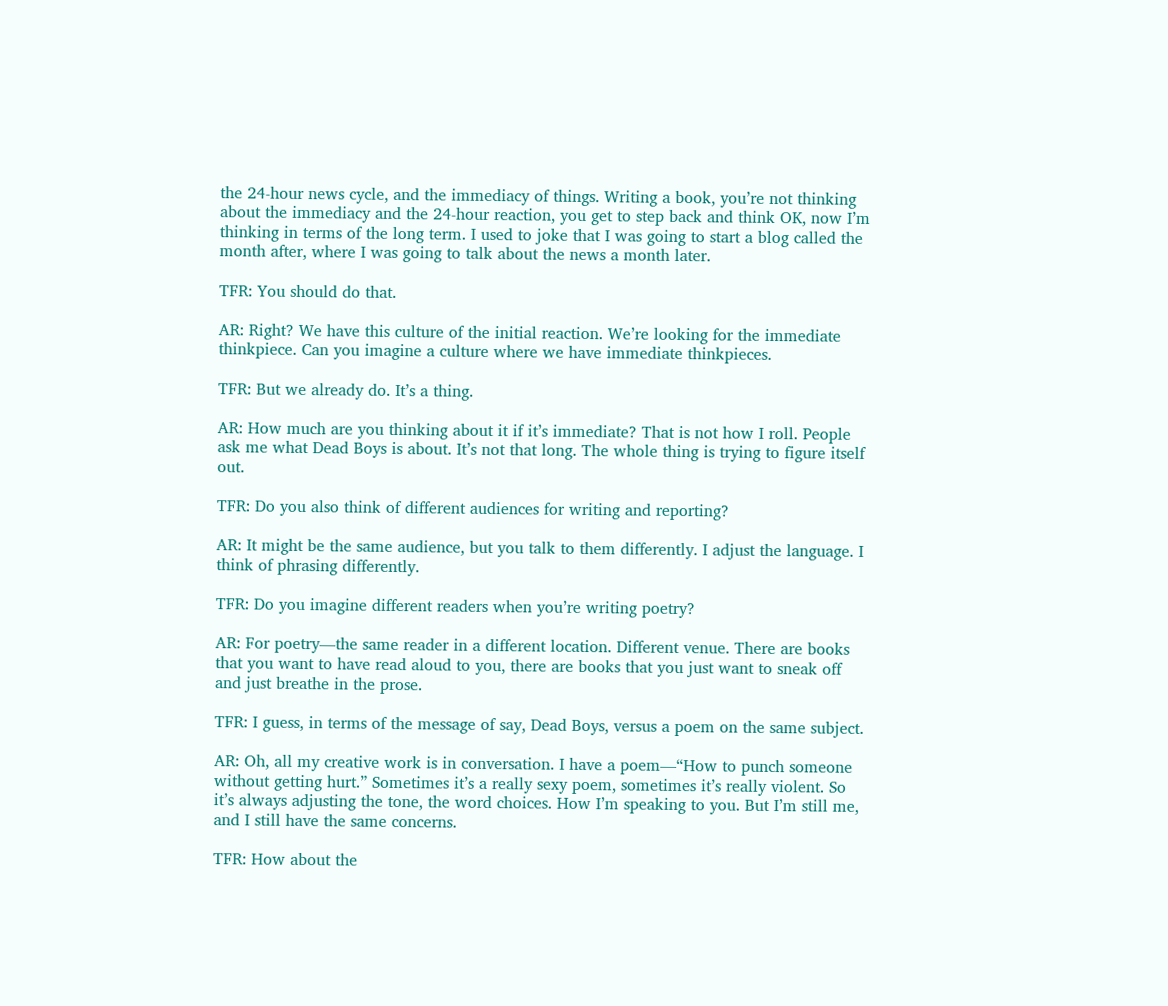the 24-hour news cycle, and the immediacy of things. Writing a book, you’re not thinking about the immediacy and the 24-hour reaction, you get to step back and think OK, now I’m thinking in terms of the long term. I used to joke that I was going to start a blog called the month after, where I was going to talk about the news a month later.

TFR: You should do that.

AR: Right? We have this culture of the initial reaction. We’re looking for the immediate thinkpiece. Can you imagine a culture where we have immediate thinkpieces.

TFR: But we already do. It’s a thing.

AR: How much are you thinking about it if it’s immediate? That is not how I roll. People ask me what Dead Boys is about. It’s not that long. The whole thing is trying to figure itself out.

TFR: Do you also think of different audiences for writing and reporting?

AR: It might be the same audience, but you talk to them differently. I adjust the language. I think of phrasing differently.

TFR: Do you imagine different readers when you’re writing poetry?

AR: For poetry—the same reader in a different location. Different venue. There are books that you want to have read aloud to you, there are books that you just want to sneak off and just breathe in the prose.

TFR: I guess, in terms of the message of say, Dead Boys, versus a poem on the same subject.

AR: Oh, all my creative work is in conversation. I have a poem—“How to punch someone without getting hurt.” Sometimes it’s a really sexy poem, sometimes it’s really violent. So it’s always adjusting the tone, the word choices. How I’m speaking to you. But I’m still me, and I still have the same concerns.

TFR: How about the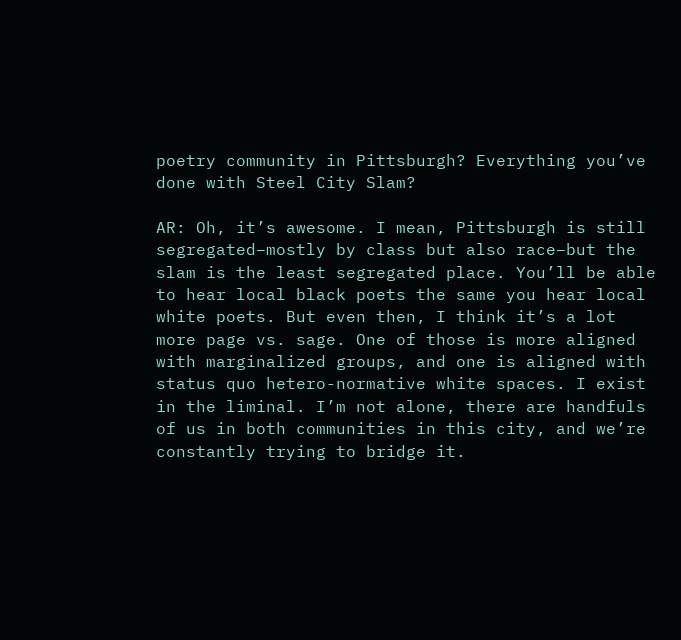poetry community in Pittsburgh? Everything you’ve done with Steel City Slam?

AR: Oh, it’s awesome. I mean, Pittsburgh is still segregated–mostly by class but also race–but the slam is the least segregated place. You’ll be able to hear local black poets the same you hear local white poets. But even then, I think it’s a lot more page vs. sage. One of those is more aligned with marginalized groups, and one is aligned with status quo hetero-normative white spaces. I exist in the liminal. I’m not alone, there are handfuls of us in both communities in this city, and we’re constantly trying to bridge it.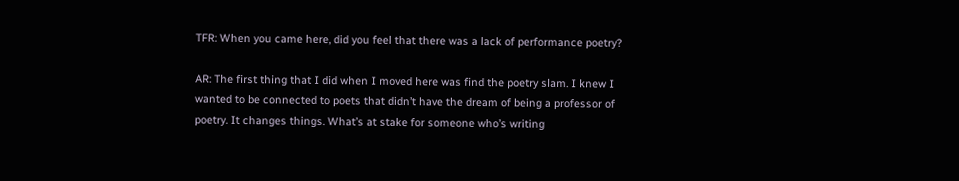TFR: When you came here, did you feel that there was a lack of performance poetry?

AR: The first thing that I did when I moved here was find the poetry slam. I knew I wanted to be connected to poets that didn’t have the dream of being a professor of poetry. It changes things. What’s at stake for someone who’s writing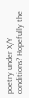poetry under X/Y conditions? Hopefully the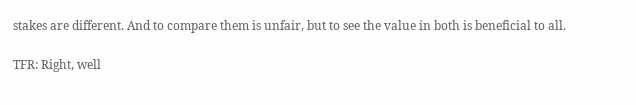stakes are different. And to compare them is unfair, but to see the value in both is beneficial to all.

TFR: Right, well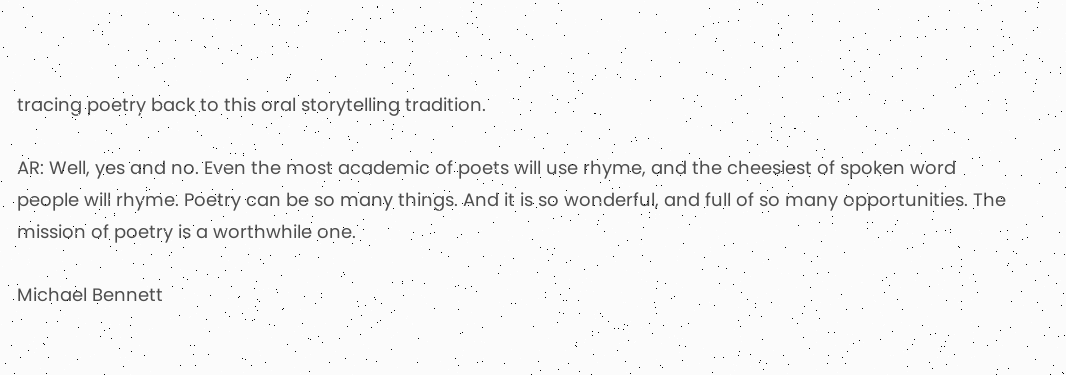tracing poetry back to this oral storytelling tradition.

AR: Well, yes and no. Even the most academic of poets will use rhyme, and the cheesiest of spoken word people will rhyme. Poetry can be so many things. And it is so wonderful, and full of so many opportunities. The mission of poetry is a worthwhile one.

Michael Bennett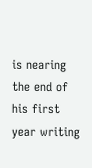is nearing the end of his first year writing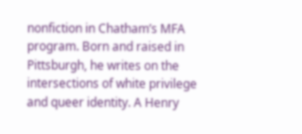nonfiction in Chatham’s MFA program. Born and raised in Pittsburgh, he writes on the intersections of white privilege and queer identity. A Henry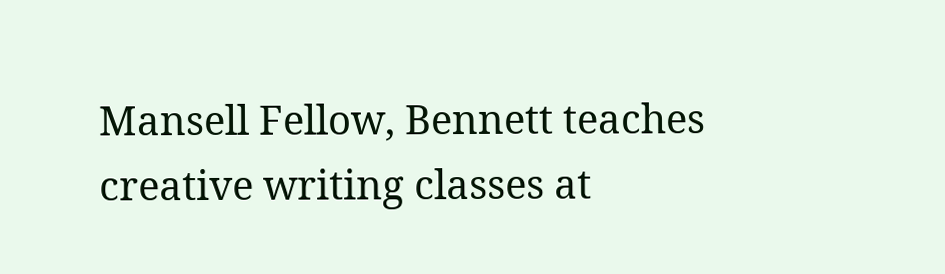Mansell Fellow, Bennett teaches creative writing classes at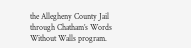the Allegheny County Jail through Chatham’s Words Without Walls program.